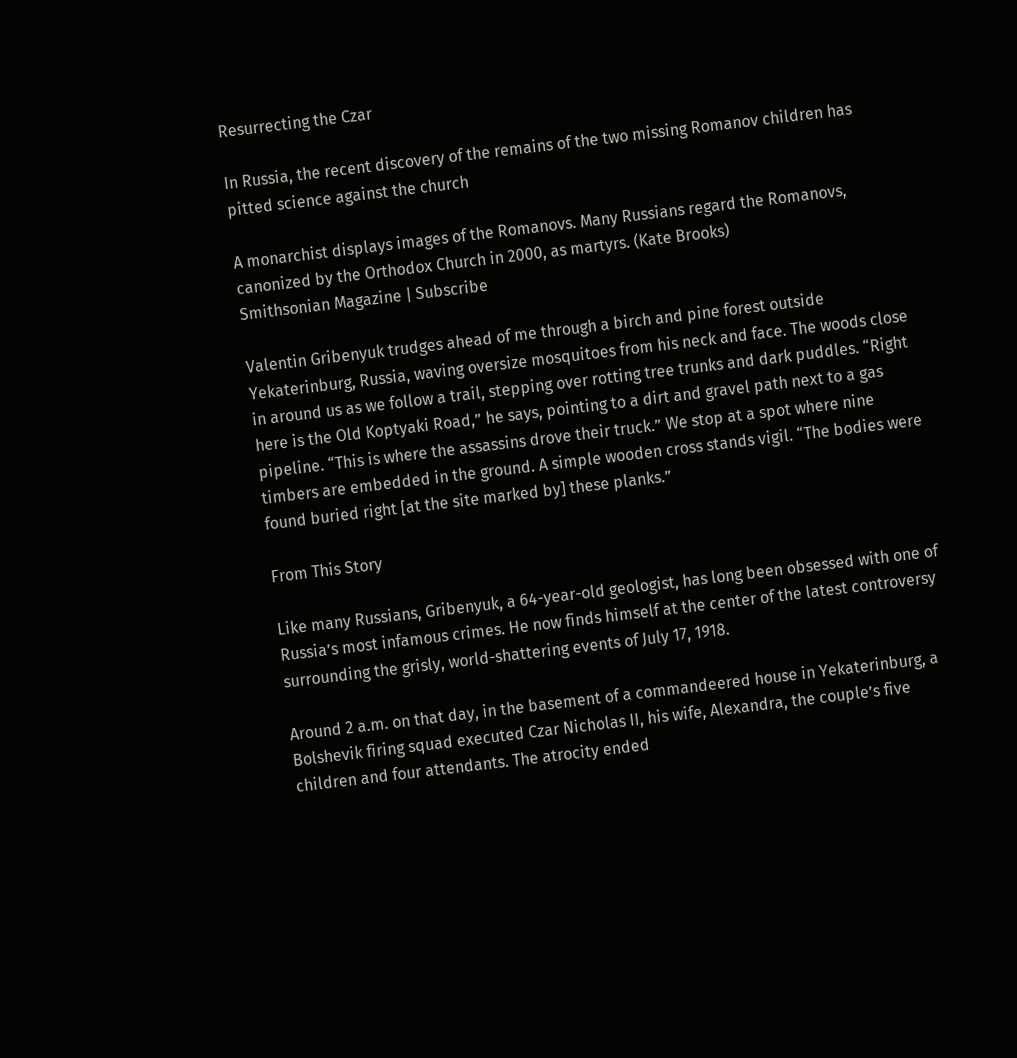Resurrecting the Czar

In Russia, the recent discovery of the remains of the two missing Romanov children has pitted science against the church

A monarchist displays images of the Romanovs. Many Russians regard the Romanovs, canonized by the Orthodox Church in 2000, as martyrs. (Kate Brooks)
Smithsonian Magazine | Subscribe

Valentin Gribenyuk trudges ahead of me through a birch and pine forest outside Yekaterinburg, Russia, waving oversize mosquitoes from his neck and face. The woods close in around us as we follow a trail, stepping over rotting tree trunks and dark puddles. “Right here is the Old Koptyaki Road,” he says, pointing to a dirt and gravel path next to a gas pipeline. “This is where the assassins drove their truck.” We stop at a spot where nine timbers are embedded in the ground. A simple wooden cross stands vigil. “The bodies were found buried right [at the site marked by] these planks.”

From This Story

Like many Russians, Gribenyuk, a 64-year-old geologist, has long been obsessed with one of Russia’s most infamous crimes. He now finds himself at the center of the latest controversy surrounding the grisly, world-shattering events of July 17, 1918.

Around 2 a.m. on that day, in the basement of a commandeered house in Yekaterinburg, a Bolshevik firing squad executed Czar Nicholas II, his wife, Alexandra, the couple’s five children and four attendants. The atrocity ended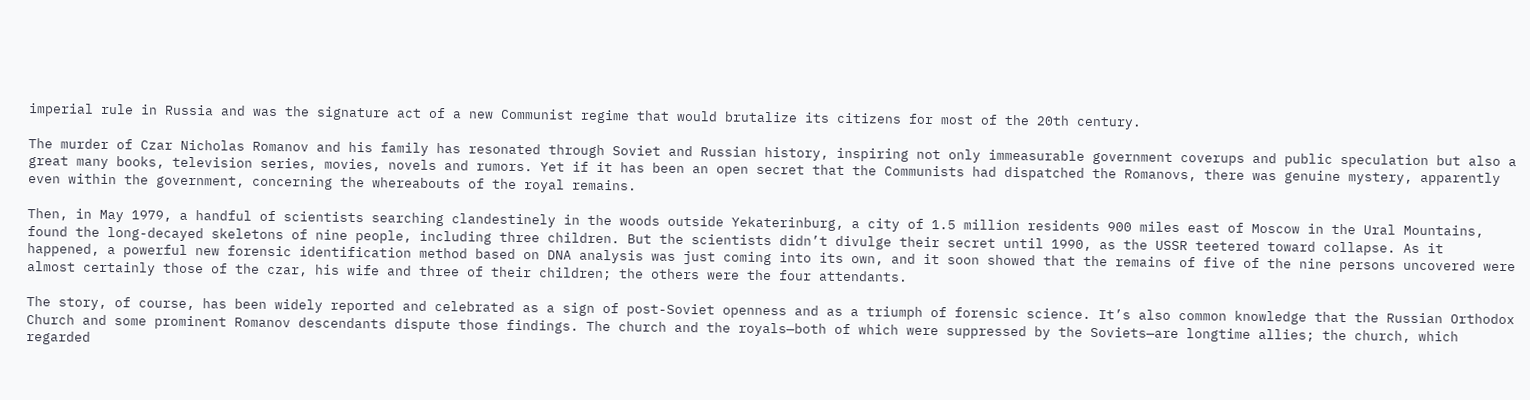imperial rule in Russia and was the signature act of a new Communist regime that would brutalize its citizens for most of the 20th century.

The murder of Czar Nicholas Romanov and his family has resonated through Soviet and Russian history, inspiring not only immeasurable government coverups and public speculation but also a great many books, television series, movies, novels and rumors. Yet if it has been an open secret that the Communists had dispatched the Romanovs, there was genuine mystery, apparently even within the government, concerning the whereabouts of the royal remains.

Then, in May 1979, a handful of scientists searching clandestinely in the woods outside Yekaterinburg, a city of 1.5 million residents 900 miles east of Moscow in the Ural Mountains, found the long-decayed skeletons of nine people, including three children. But the scientists didn’t divulge their secret until 1990, as the USSR teetered toward collapse. As it happened, a powerful new forensic identification method based on DNA analysis was just coming into its own, and it soon showed that the remains of five of the nine persons uncovered were almost certainly those of the czar, his wife and three of their children; the others were the four attendants.

The story, of course, has been widely reported and celebrated as a sign of post-Soviet openness and as a triumph of forensic science. It’s also common knowledge that the Russian Orthodox Church and some prominent Romanov descendants dispute those findings. The church and the royals—both of which were suppressed by the Soviets—are longtime allies; the church, which regarded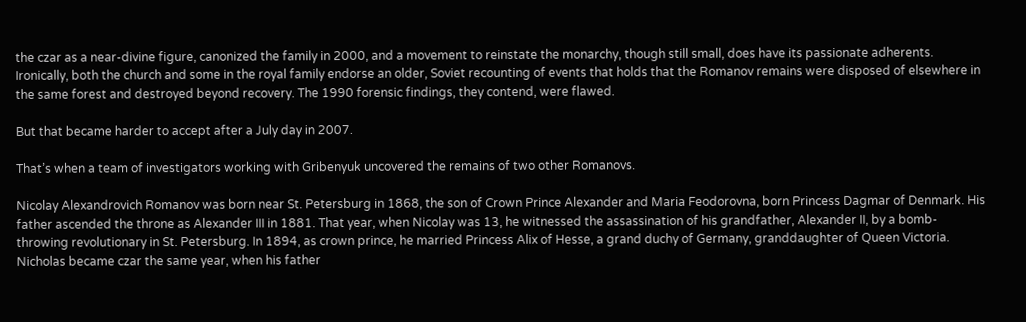the czar as a near-divine figure, canonized the family in 2000, and a movement to reinstate the monarchy, though still small, does have its passionate adherents. Ironically, both the church and some in the royal family endorse an older, Soviet recounting of events that holds that the Romanov remains were disposed of elsewhere in the same forest and destroyed beyond recovery. The 1990 forensic findings, they contend, were flawed.

But that became harder to accept after a July day in 2007.

That’s when a team of investigators working with Gribenyuk uncovered the remains of two other Romanovs.

Nicolay Alexandrovich Romanov was born near St. Petersburg in 1868, the son of Crown Prince Alexander and Maria Feodorovna, born Princess Dagmar of Denmark. His father ascended the throne as Alexander III in 1881. That year, when Nicolay was 13, he witnessed the assassination of his grandfather, Alexander II, by a bomb-throwing revolutionary in St. Petersburg. In 1894, as crown prince, he married Princess Alix of Hesse, a grand duchy of Germany, granddaughter of Queen Victoria. Nicholas became czar the same year, when his father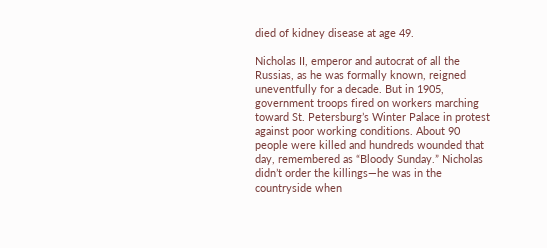died of kidney disease at age 49.

Nicholas II, emperor and autocrat of all the Russias, as he was formally known, reigned uneventfully for a decade. But in 1905, government troops fired on workers marching toward St. Petersburg’s Winter Palace in protest against poor working conditions. About 90 people were killed and hundreds wounded that day, remembered as “Bloody Sunday.” Nicholas didn’t order the killings—he was in the countryside when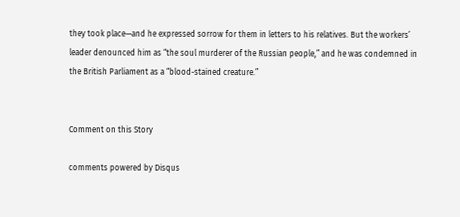they took place—and he expressed sorrow for them in letters to his relatives. But the workers’ leader denounced him as “the soul murderer of the Russian people,” and he was condemned in the British Parliament as a “blood-stained creature.”


Comment on this Story

comments powered by Disqus